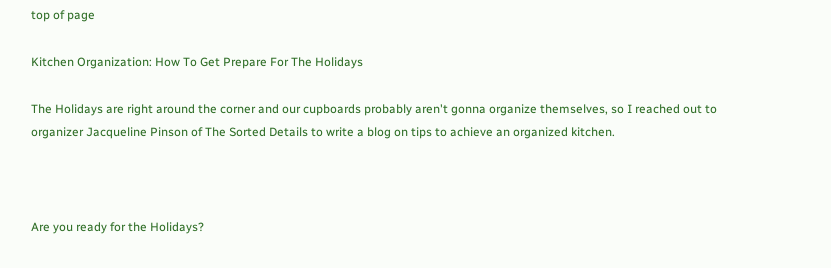top of page

Kitchen Organization: How To Get Prepare For The Holidays

The Holidays are right around the corner and our cupboards probably aren't gonna organize themselves, so I reached out to organizer Jacqueline Pinson of The Sorted Details to write a blog on tips to achieve an organized kitchen.



Are you ready for the Holidays?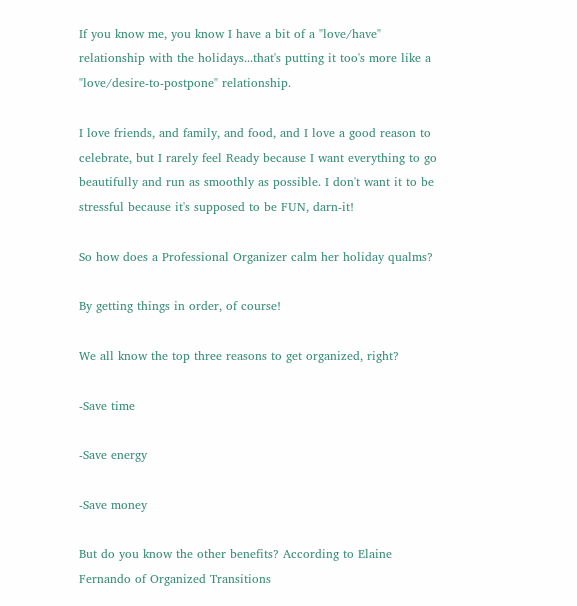If you know me, you know I have a bit of a "love/have" relationship with the holidays...that's putting it too's more like a "love/desire-to-postpone" relationship.

I love friends, and family, and food, and I love a good reason to celebrate, but I rarely feel Ready because I want everything to go beautifully and run as smoothly as possible. I don't want it to be stressful because it's supposed to be FUN, darn-it!

So how does a Professional Organizer calm her holiday qualms?

By getting things in order, of course!

We all know the top three reasons to get organized, right?

-Save time

-Save energy

-Save money

But do you know the other benefits? According to Elaine Fernando of Organized Transitions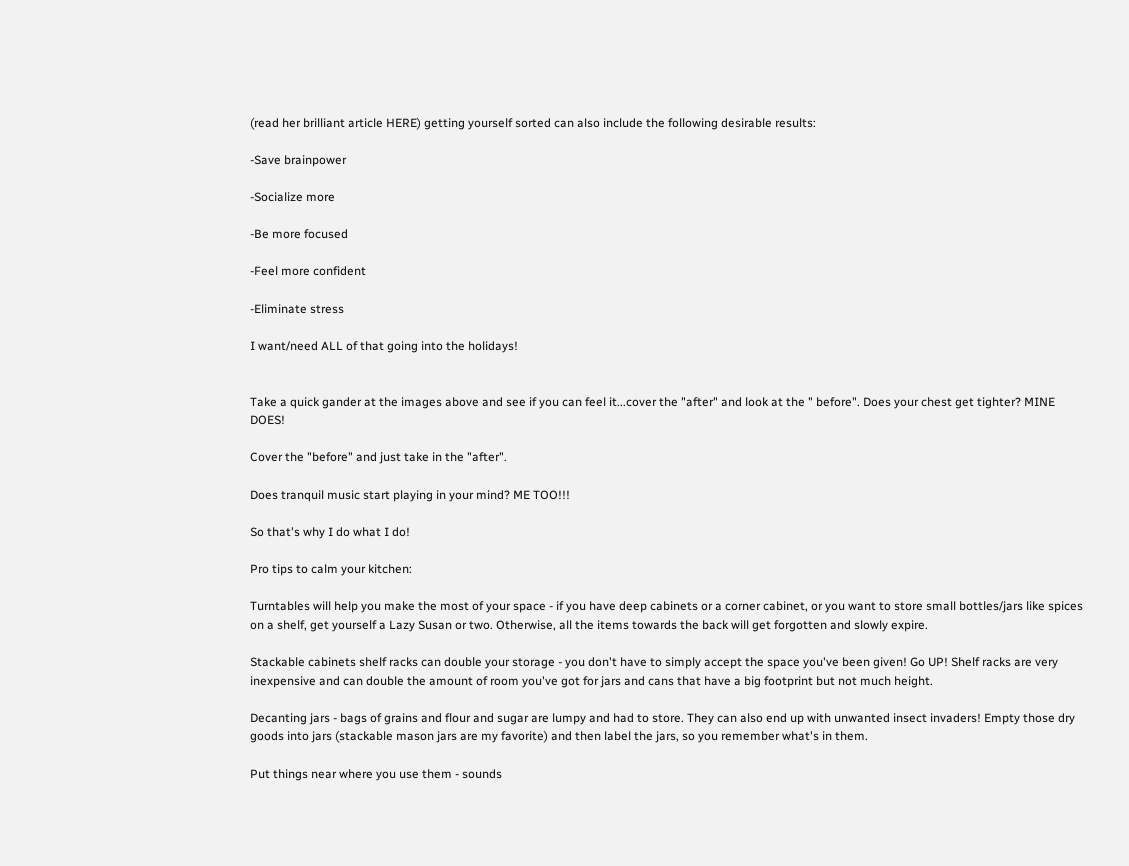(read her brilliant article HERE) getting yourself sorted can also include the following desirable results:

-Save brainpower

-Socialize more

-Be more focused

-Feel more confident

-Eliminate stress

I want/need ALL of that going into the holidays!


Take a quick gander at the images above and see if you can feel it...cover the "after" and look at the " before". Does your chest get tighter? MINE DOES!

Cover the "before" and just take in the "after".

Does tranquil music start playing in your mind? ME TOO!!!

So that's why I do what I do!

Pro tips to calm your kitchen:

Turntables will help you make the most of your space - if you have deep cabinets or a corner cabinet, or you want to store small bottles/jars like spices on a shelf, get yourself a Lazy Susan or two. Otherwise, all the items towards the back will get forgotten and slowly expire.

Stackable cabinets shelf racks can double your storage - you don't have to simply accept the space you've been given! Go UP! Shelf racks are very inexpensive and can double the amount of room you've got for jars and cans that have a big footprint but not much height.

Decanting jars - bags of grains and flour and sugar are lumpy and had to store. They can also end up with unwanted insect invaders! Empty those dry goods into jars (stackable mason jars are my favorite) and then label the jars, so you remember what's in them.

Put things near where you use them - sounds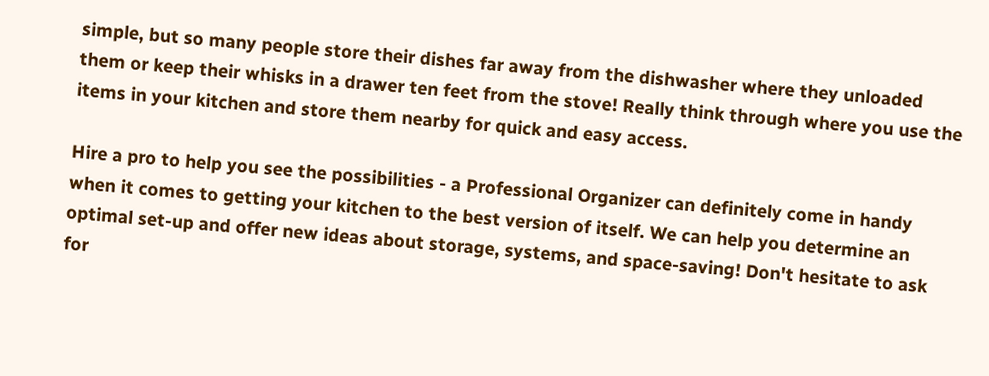simple, but so many people store their dishes far away from the dishwasher where they unloaded them or keep their whisks in a drawer ten feet from the stove! Really think through where you use the items in your kitchen and store them nearby for quick and easy access.

Hire a pro to help you see the possibilities - a Professional Organizer can definitely come in handy when it comes to getting your kitchen to the best version of itself. We can help you determine an optimal set-up and offer new ideas about storage, systems, and space-saving! Don't hesitate to ask for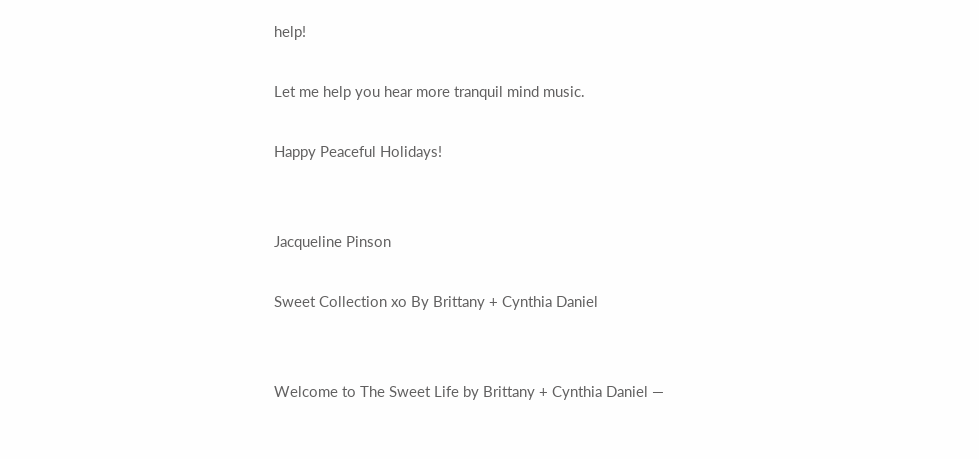help!

Let me help you hear more tranquil mind music.

Happy Peaceful Holidays!


Jacqueline Pinson

Sweet Collection xo By Brittany + Cynthia Daniel


Welcome to The Sweet Life by Brittany + Cynthia Daniel —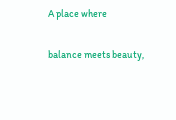A place where

balance meets beauty,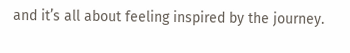and it’s all about feeling inspired by the journey.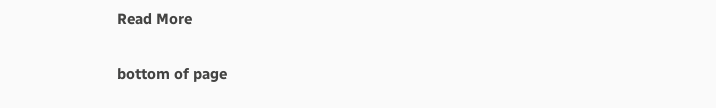Read More

bottom of page